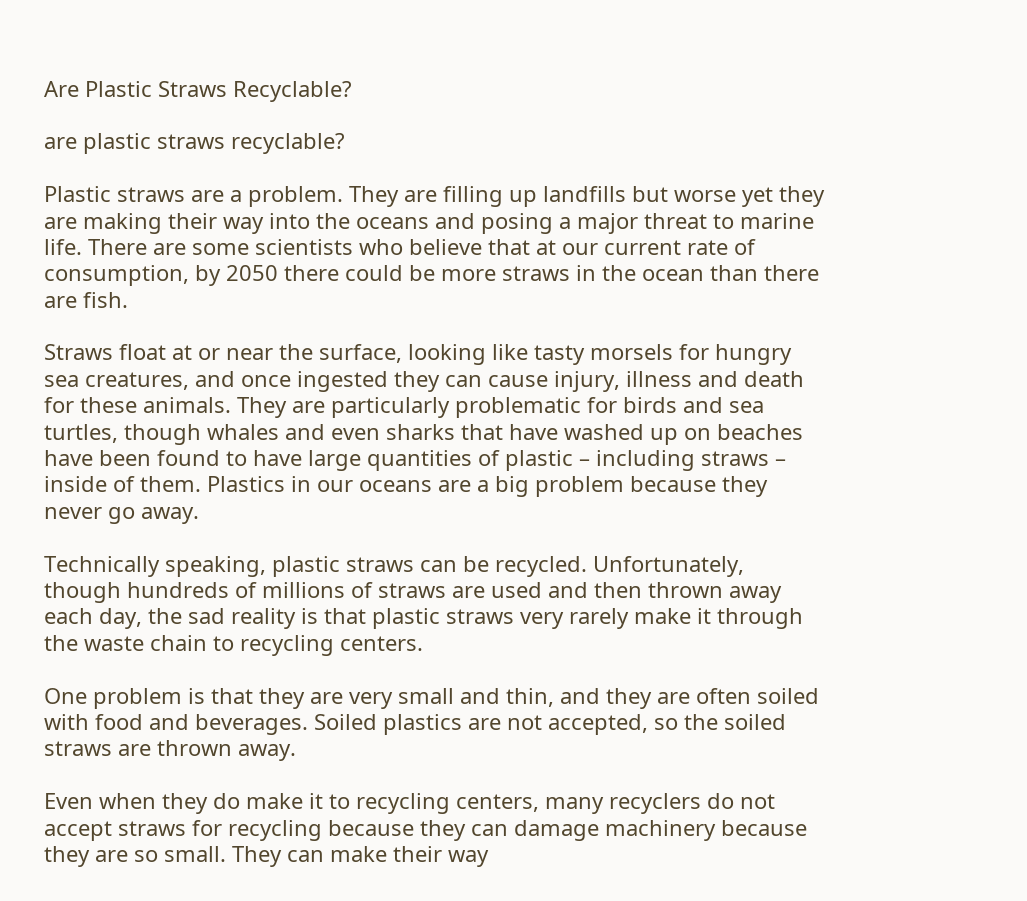Are Plastic Straws Recyclable?

are plastic straws recyclable?

Plastic straws are a problem. They are filling up landfills but worse yet they are making their way into the oceans and posing a major threat to marine life. There are some scientists who believe that at our current rate of consumption, by 2050 there could be more straws in the ocean than there are fish.

Straws float at or near the surface, looking like tasty morsels for hungry sea creatures, and once ingested they can cause injury, illness and death for these animals. They are particularly problematic for birds and sea turtles, though whales and even sharks that have washed up on beaches have been found to have large quantities of plastic – including straws – inside of them. Plastics in our oceans are a big problem because they never go away.

Technically speaking, plastic straws can be recycled. Unfortunately, though hundreds of millions of straws are used and then thrown away each day, the sad reality is that plastic straws very rarely make it through the waste chain to recycling centers.

One problem is that they are very small and thin, and they are often soiled with food and beverages. Soiled plastics are not accepted, so the soiled straws are thrown away.

Even when they do make it to recycling centers, many recyclers do not accept straws for recycling because they can damage machinery because they are so small. They can make their way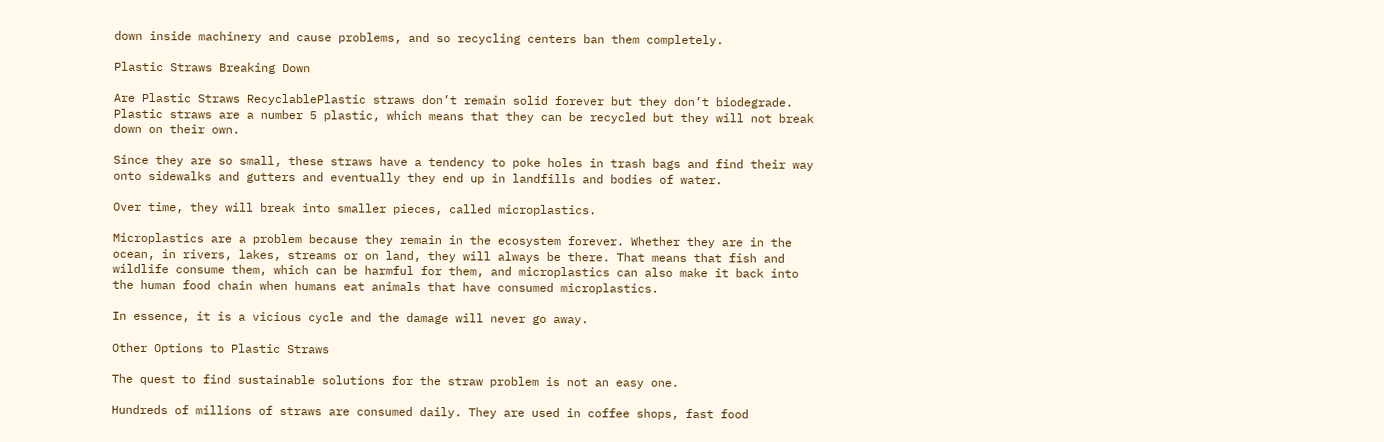down inside machinery and cause problems, and so recycling centers ban them completely.

Plastic Straws Breaking Down

Are Plastic Straws RecyclablePlastic straws don’t remain solid forever but they don’t biodegrade. Plastic straws are a number 5 plastic, which means that they can be recycled but they will not break down on their own.

Since they are so small, these straws have a tendency to poke holes in trash bags and find their way onto sidewalks and gutters and eventually they end up in landfills and bodies of water.

Over time, they will break into smaller pieces, called microplastics.

Microplastics are a problem because they remain in the ecosystem forever. Whether they are in the ocean, in rivers, lakes, streams or on land, they will always be there. That means that fish and wildlife consume them, which can be harmful for them, and microplastics can also make it back into the human food chain when humans eat animals that have consumed microplastics.

In essence, it is a vicious cycle and the damage will never go away.

Other Options to Plastic Straws

The quest to find sustainable solutions for the straw problem is not an easy one.

Hundreds of millions of straws are consumed daily. They are used in coffee shops, fast food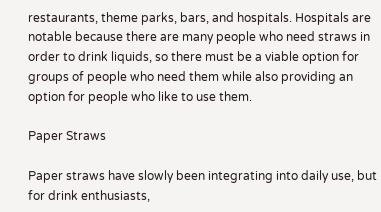restaurants, theme parks, bars, and hospitals. Hospitals are notable because there are many people who need straws in order to drink liquids, so there must be a viable option for groups of people who need them while also providing an option for people who like to use them.

Paper Straws

Paper straws have slowly been integrating into daily use, but for drink enthusiasts,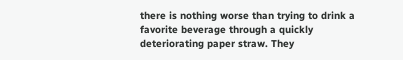there is nothing worse than trying to drink a favorite beverage through a quickly deteriorating paper straw. They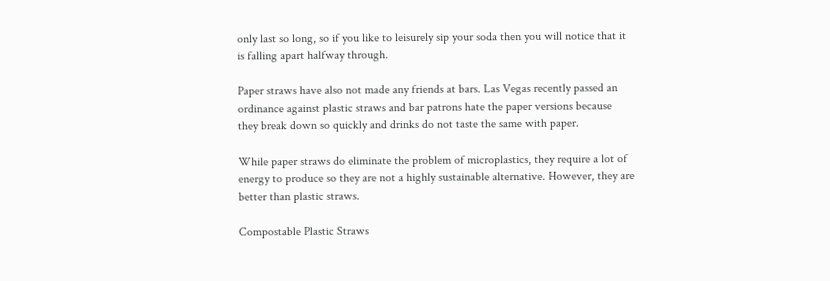only last so long, so if you like to leisurely sip your soda then you will notice that it is falling apart halfway through.

Paper straws have also not made any friends at bars. Las Vegas recently passed an ordinance against plastic straws and bar patrons hate the paper versions because they break down so quickly and drinks do not taste the same with paper.

While paper straws do eliminate the problem of microplastics, they require a lot of energy to produce so they are not a highly sustainable alternative. However, they are better than plastic straws.

Compostable Plastic Straws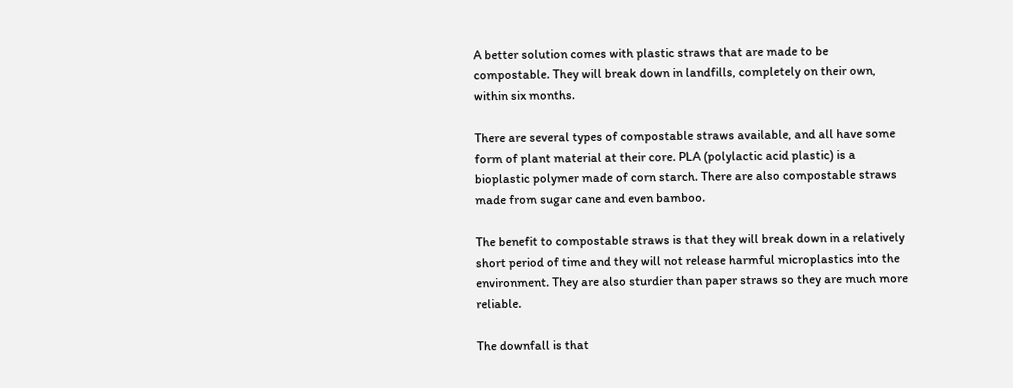A better solution comes with plastic straws that are made to be compostable. They will break down in landfills, completely on their own, within six months.

There are several types of compostable straws available, and all have some form of plant material at their core. PLA (polylactic acid plastic) is a bioplastic polymer made of corn starch. There are also compostable straws made from sugar cane and even bamboo.

The benefit to compostable straws is that they will break down in a relatively short period of time and they will not release harmful microplastics into the environment. They are also sturdier than paper straws so they are much more reliable.

The downfall is that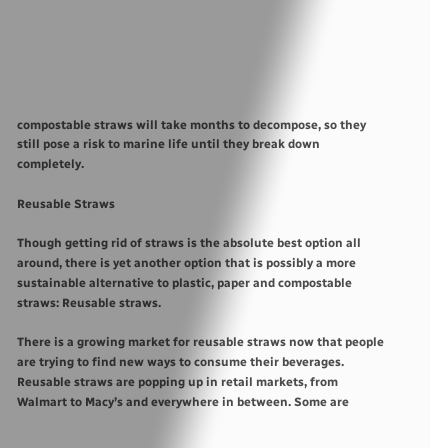compostable straws will take months to decompose, so they still pose a risk to marine life until they break down completely.

Reusable Straws

Though getting rid of straws is the absolute best option all around, there is yet another option that is possibly a more sustainable alternative to plastic, paper and compostable straws: Reusable straws.

There is a growing market for reusable straws now that people are trying to find new ways to consume their beverages. Reusable straws are popping up in retail markets, from Walmart to Macy’s and everywhere in between. Some are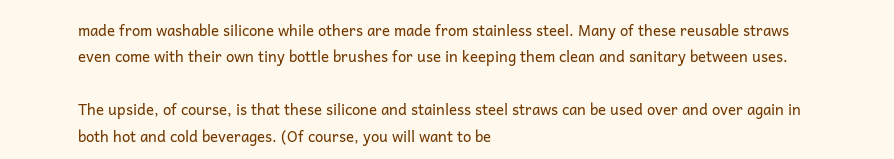made from washable silicone while others are made from stainless steel. Many of these reusable straws even come with their own tiny bottle brushes for use in keeping them clean and sanitary between uses.

The upside, of course, is that these silicone and stainless steel straws can be used over and over again in both hot and cold beverages. (Of course, you will want to be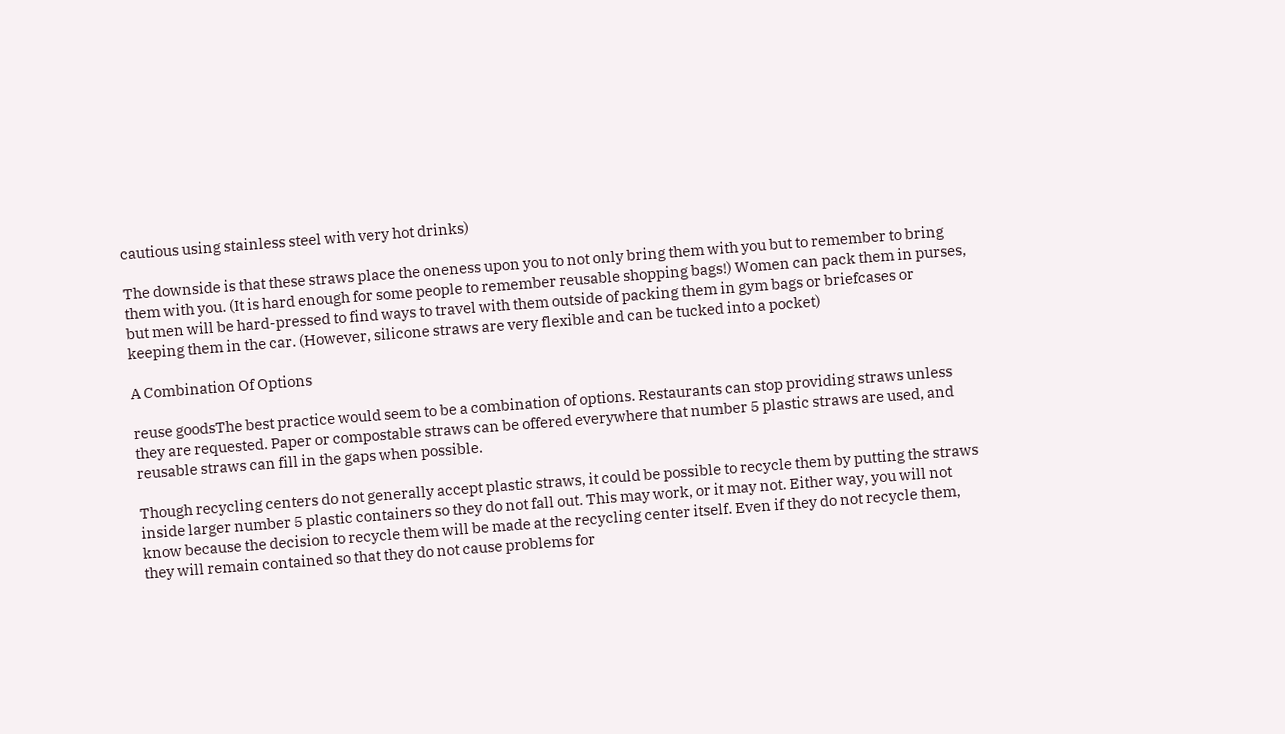cautious using stainless steel with very hot drinks)

The downside is that these straws place the oneness upon you to not only bring them with you but to remember to bring them with you. (It is hard enough for some people to remember reusable shopping bags!) Women can pack them in purses, but men will be hard-pressed to find ways to travel with them outside of packing them in gym bags or briefcases or keeping them in the car. (However, silicone straws are very flexible and can be tucked into a pocket)

A Combination Of Options

reuse goodsThe best practice would seem to be a combination of options. Restaurants can stop providing straws unless they are requested. Paper or compostable straws can be offered everywhere that number 5 plastic straws are used, and reusable straws can fill in the gaps when possible.

Though recycling centers do not generally accept plastic straws, it could be possible to recycle them by putting the straws inside larger number 5 plastic containers so they do not fall out. This may work, or it may not. Either way, you will not know because the decision to recycle them will be made at the recycling center itself. Even if they do not recycle them, they will remain contained so that they do not cause problems for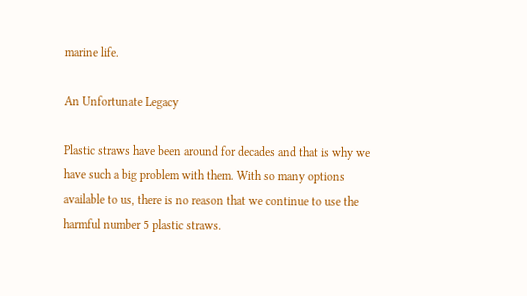marine life.

An Unfortunate Legacy

Plastic straws have been around for decades and that is why we have such a big problem with them. With so many options available to us, there is no reason that we continue to use the harmful number 5 plastic straws.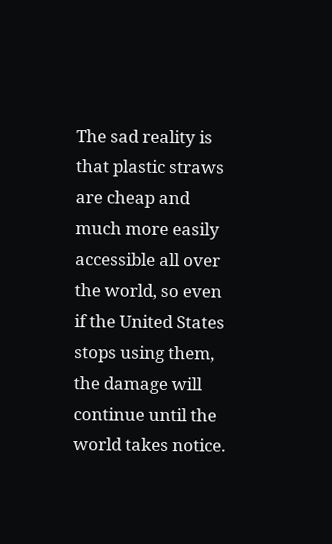The sad reality is that plastic straws are cheap and much more easily accessible all over the world, so even if the United States stops using them, the damage will continue until the world takes notice.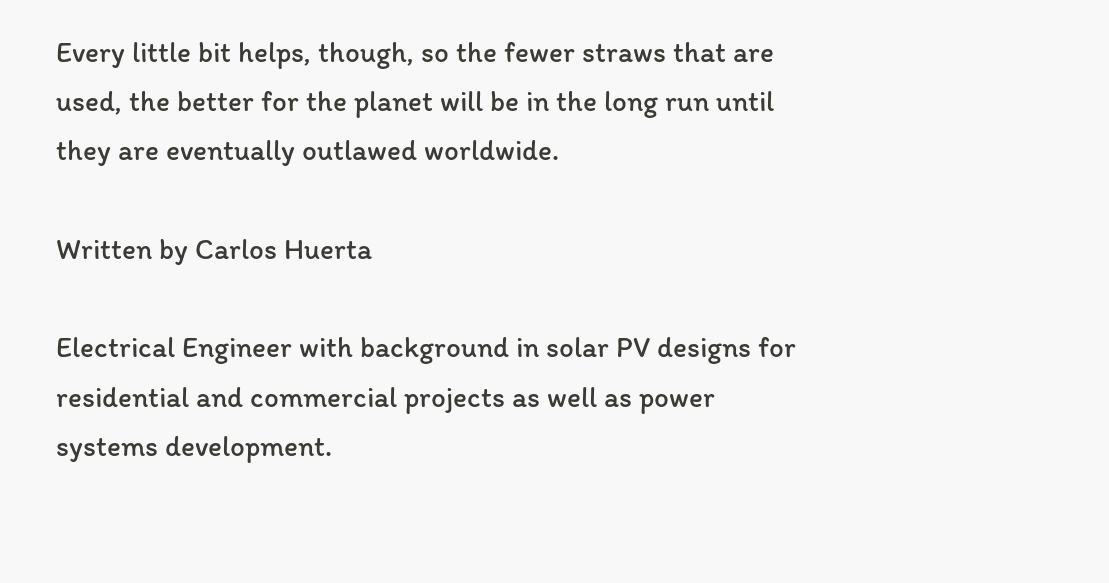Every little bit helps, though, so the fewer straws that are used, the better for the planet will be in the long run until they are eventually outlawed worldwide.

Written by Carlos Huerta

Electrical Engineer with background in solar PV designs for residential and commercial projects as well as power systems development.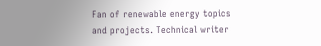Fan of renewable energy topics and projects. Technical writer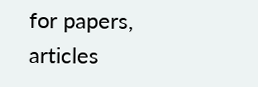for papers, articles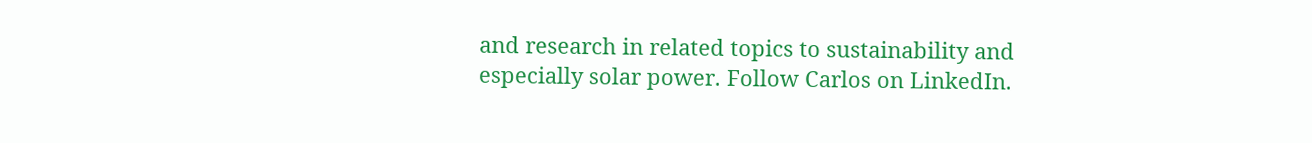and research in related topics to sustainability and especially solar power. Follow Carlos on LinkedIn.